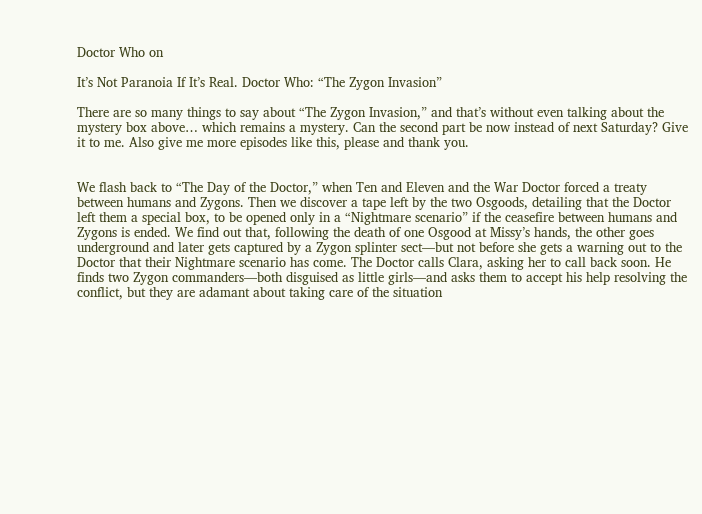Doctor Who on

It’s Not Paranoia If It’s Real. Doctor Who: “The Zygon Invasion”

There are so many things to say about “The Zygon Invasion,” and that’s without even talking about the mystery box above… which remains a mystery. Can the second part be now instead of next Saturday? Give it to me. Also give me more episodes like this, please and thank you.


We flash back to “The Day of the Doctor,” when Ten and Eleven and the War Doctor forced a treaty between humans and Zygons. Then we discover a tape left by the two Osgoods, detailing that the Doctor left them a special box, to be opened only in a “Nightmare scenario” if the ceasefire between humans and Zygons is ended. We find out that, following the death of one Osgood at Missy’s hands, the other goes underground and later gets captured by a Zygon splinter sect—but not before she gets a warning out to the Doctor that their Nightmare scenario has come. The Doctor calls Clara, asking her to call back soon. He finds two Zygon commanders—both disguised as little girls—and asks them to accept his help resolving the conflict, but they are adamant about taking care of the situation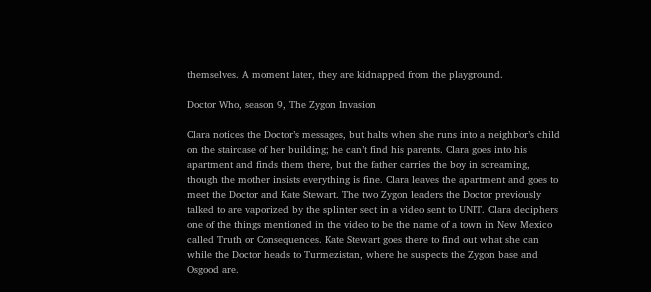themselves. A moment later, they are kidnapped from the playground.

Doctor Who, season 9, The Zygon Invasion

Clara notices the Doctor’s messages, but halts when she runs into a neighbor’s child on the staircase of her building; he can’t find his parents. Clara goes into his apartment and finds them there, but the father carries the boy in screaming, though the mother insists everything is fine. Clara leaves the apartment and goes to meet the Doctor and Kate Stewart. The two Zygon leaders the Doctor previously talked to are vaporized by the splinter sect in a video sent to UNIT. Clara deciphers one of the things mentioned in the video to be the name of a town in New Mexico called Truth or Consequences. Kate Stewart goes there to find out what she can while the Doctor heads to Turmezistan, where he suspects the Zygon base and Osgood are.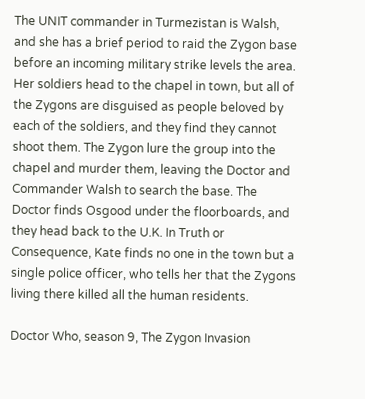The UNIT commander in Turmezistan is Walsh, and she has a brief period to raid the Zygon base before an incoming military strike levels the area. Her soldiers head to the chapel in town, but all of the Zygons are disguised as people beloved by each of the soldiers, and they find they cannot shoot them. The Zygon lure the group into the chapel and murder them, leaving the Doctor and Commander Walsh to search the base. The Doctor finds Osgood under the floorboards, and they head back to the U.K. In Truth or Consequence, Kate finds no one in the town but a single police officer, who tells her that the Zygons living there killed all the human residents.

Doctor Who, season 9, The Zygon Invasion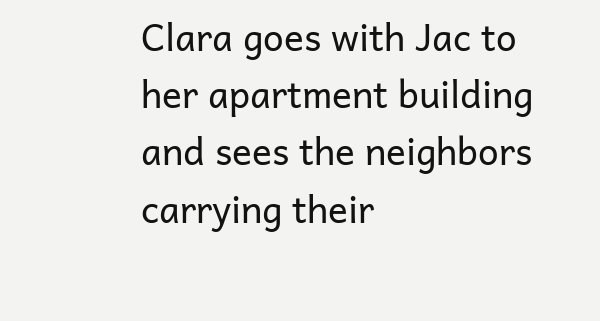Clara goes with Jac to her apartment building and sees the neighbors carrying their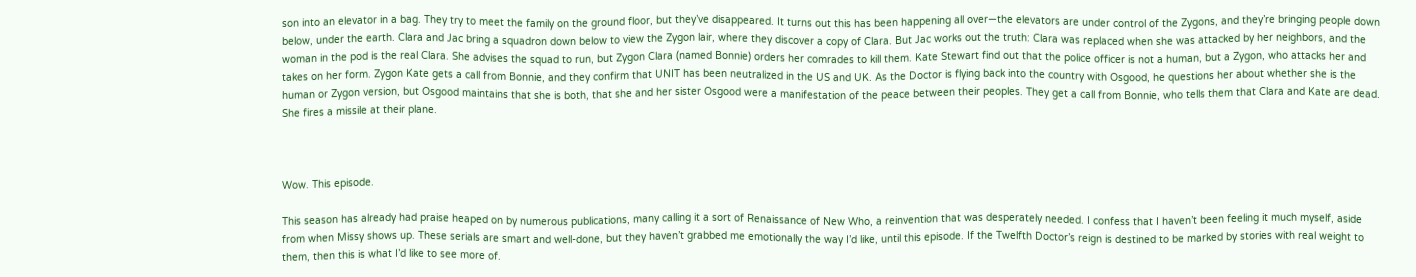son into an elevator in a bag. They try to meet the family on the ground floor, but they’ve disappeared. It turns out this has been happening all over—the elevators are under control of the Zygons, and they’re bringing people down below, under the earth. Clara and Jac bring a squadron down below to view the Zygon lair, where they discover a copy of Clara. But Jac works out the truth: Clara was replaced when she was attacked by her neighbors, and the woman in the pod is the real Clara. She advises the squad to run, but Zygon Clara (named Bonnie) orders her comrades to kill them. Kate Stewart find out that the police officer is not a human, but a Zygon, who attacks her and takes on her form. Zygon Kate gets a call from Bonnie, and they confirm that UNIT has been neutralized in the US and UK. As the Doctor is flying back into the country with Osgood, he questions her about whether she is the human or Zygon version, but Osgood maintains that she is both, that she and her sister Osgood were a manifestation of the peace between their peoples. They get a call from Bonnie, who tells them that Clara and Kate are dead. She fires a missile at their plane.



Wow. This episode.

This season has already had praise heaped on by numerous publications, many calling it a sort of Renaissance of New Who, a reinvention that was desperately needed. I confess that I haven’t been feeling it much myself, aside from when Missy shows up. These serials are smart and well-done, but they haven’t grabbed me emotionally the way I’d like, until this episode. If the Twelfth Doctor’s reign is destined to be marked by stories with real weight to them, then this is what I’d like to see more of.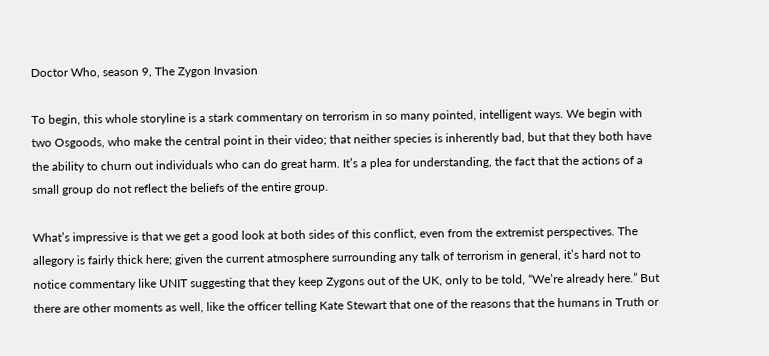Doctor Who, season 9, The Zygon Invasion

To begin, this whole storyline is a stark commentary on terrorism in so many pointed, intelligent ways. We begin with two Osgoods, who make the central point in their video; that neither species is inherently bad, but that they both have the ability to churn out individuals who can do great harm. It’s a plea for understanding, the fact that the actions of a small group do not reflect the beliefs of the entire group.

What’s impressive is that we get a good look at both sides of this conflict, even from the extremist perspectives. The allegory is fairly thick here; given the current atmosphere surrounding any talk of terrorism in general, it’s hard not to notice commentary like UNIT suggesting that they keep Zygons out of the UK, only to be told, “We’re already here.” But there are other moments as well, like the officer telling Kate Stewart that one of the reasons that the humans in Truth or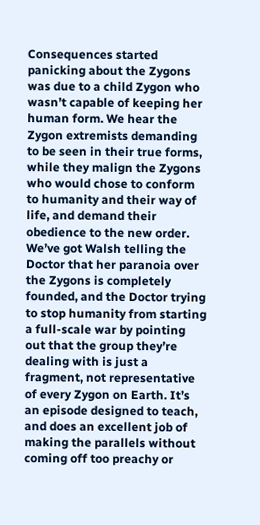Consequences started panicking about the Zygons was due to a child Zygon who wasn’t capable of keeping her human form. We hear the Zygon extremists demanding to be seen in their true forms, while they malign the Zygons who would chose to conform to humanity and their way of life, and demand their obedience to the new order. We’ve got Walsh telling the Doctor that her paranoia over the Zygons is completely founded, and the Doctor trying to stop humanity from starting a full-scale war by pointing out that the group they’re dealing with is just a fragment, not representative of every Zygon on Earth. It’s an episode designed to teach, and does an excellent job of making the parallels without coming off too preachy or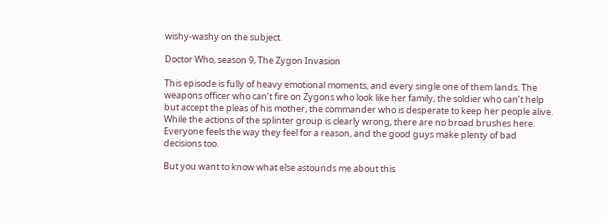wishy-washy on the subject.

Doctor Who, season 9, The Zygon Invasion

This episode is fully of heavy emotional moments, and every single one of them lands. The weapons officer who can’t fire on Zygons who look like her family, the soldier who can’t help but accept the pleas of his mother, the commander who is desperate to keep her people alive. While the actions of the splinter group is clearly wrong, there are no broad brushes here. Everyone feels the way they feel for a reason, and the good guys make plenty of bad decisions too.

But you want to know what else astounds me about this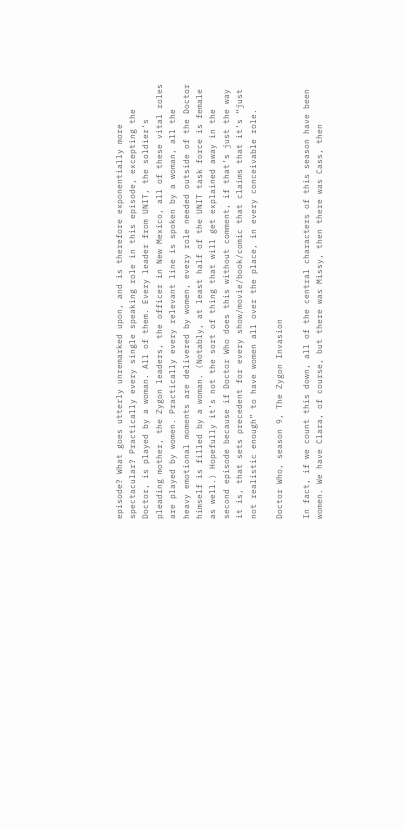episode? What goes utterly unremarked upon, and is therefore exponentially more spectacular? Practically every single speaking role in this episode, excepting the Doctor, is played by a woman. All of them. Every leader from UNIT, the soldier’s pleading mother, the Zygon leaders, the officer in New Mexico, all of these vital roles are played by women. Practically every relevant line is spoken by a woman, all the heavy emotional moments are delivered by women, every role needed outside of the Doctor himself is filled by a woman. (Notably, at least half of the UNIT task force is female as well.) Hopefully it’s not the sort of thing that will get explained away in the second episode because if Doctor Who does this without comment, if that’s just the way it is, that sets precedent for every show/movie/book/comic that claims that it’s “just not realistic enough” to have women all over the place, in every conceivable role.

Doctor Who, season 9, The Zygon Invasion

In fact, if we count this down, all of the central characters of this season have been women. We have Clara, of course, but there was Missy, then there was Cass, then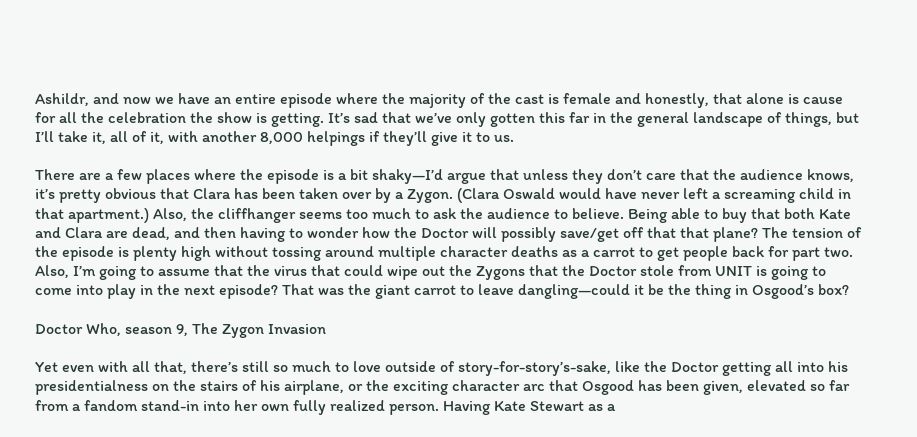Ashildr, and now we have an entire episode where the majority of the cast is female and honestly, that alone is cause for all the celebration the show is getting. It’s sad that we’ve only gotten this far in the general landscape of things, but I’ll take it, all of it, with another 8,000 helpings if they’ll give it to us.

There are a few places where the episode is a bit shaky—I’d argue that unless they don’t care that the audience knows, it’s pretty obvious that Clara has been taken over by a Zygon. (Clara Oswald would have never left a screaming child in that apartment.) Also, the cliffhanger seems too much to ask the audience to believe. Being able to buy that both Kate and Clara are dead, and then having to wonder how the Doctor will possibly save/get off that that plane? The tension of the episode is plenty high without tossing around multiple character deaths as a carrot to get people back for part two. Also, I’m going to assume that the virus that could wipe out the Zygons that the Doctor stole from UNIT is going to come into play in the next episode? That was the giant carrot to leave dangling—could it be the thing in Osgood’s box?

Doctor Who, season 9, The Zygon Invasion

Yet even with all that, there’s still so much to love outside of story-for-story’s-sake, like the Doctor getting all into his presidentialness on the stairs of his airplane, or the exciting character arc that Osgood has been given, elevated so far from a fandom stand-in into her own fully realized person. Having Kate Stewart as a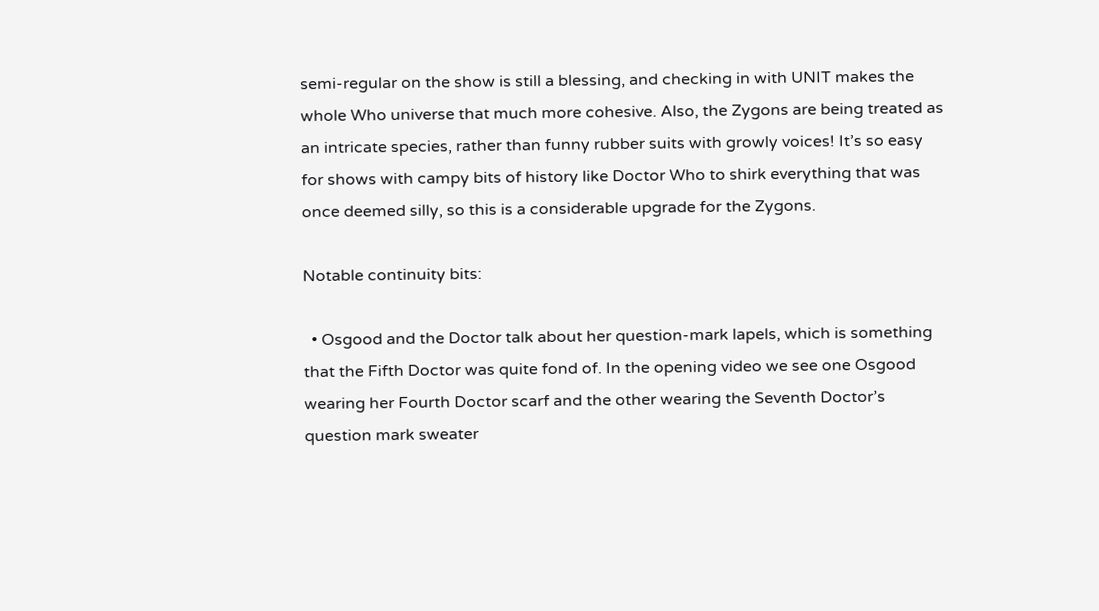semi-regular on the show is still a blessing, and checking in with UNIT makes the whole Who universe that much more cohesive. Also, the Zygons are being treated as an intricate species, rather than funny rubber suits with growly voices! It’s so easy for shows with campy bits of history like Doctor Who to shirk everything that was once deemed silly, so this is a considerable upgrade for the Zygons.

Notable continuity bits:

  • Osgood and the Doctor talk about her question-mark lapels, which is something that the Fifth Doctor was quite fond of. In the opening video we see one Osgood wearing her Fourth Doctor scarf and the other wearing the Seventh Doctor’s question mark sweater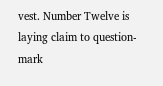vest. Number Twelve is laying claim to question-mark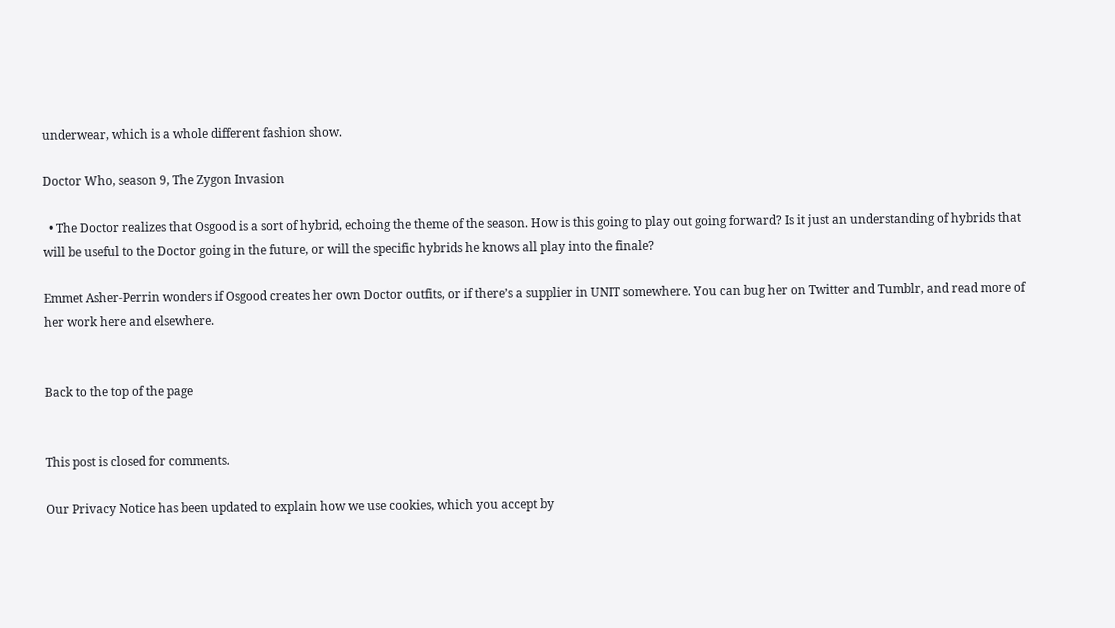underwear, which is a whole different fashion show.

Doctor Who, season 9, The Zygon Invasion

  • The Doctor realizes that Osgood is a sort of hybrid, echoing the theme of the season. How is this going to play out going forward? Is it just an understanding of hybrids that will be useful to the Doctor going in the future, or will the specific hybrids he knows all play into the finale?

Emmet Asher-Perrin wonders if Osgood creates her own Doctor outfits, or if there’s a supplier in UNIT somewhere. You can bug her on Twitter and Tumblr, and read more of her work here and elsewhere.


Back to the top of the page


This post is closed for comments.

Our Privacy Notice has been updated to explain how we use cookies, which you accept by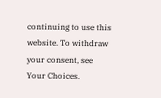continuing to use this website. To withdraw your consent, see Your Choices.